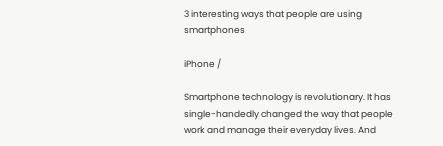3 interesting ways that people are using smartphones

iPhone /

Smartphone technology is revolutionary. It has single-handedly changed the way that people work and manage their everyday lives. And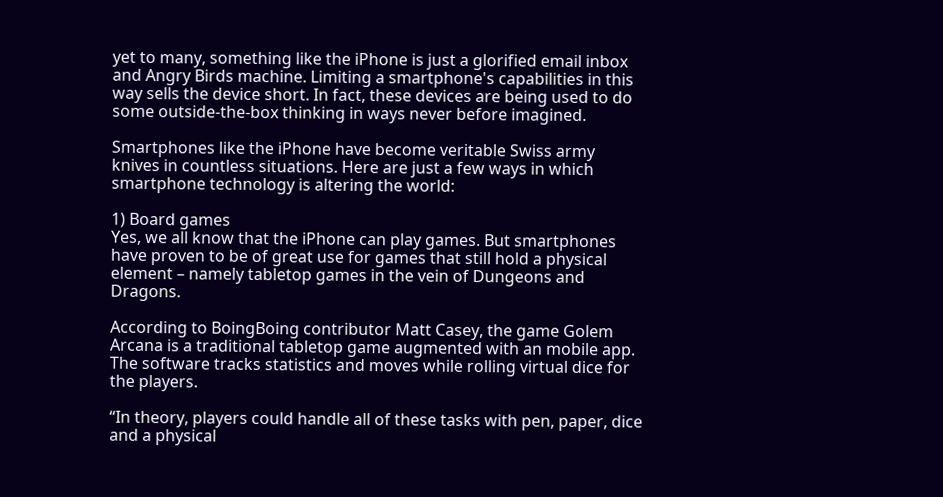yet to many, something like the iPhone is just a glorified email inbox and Angry Birds machine. Limiting a smartphone's capabilities in this way sells the device short. In fact, these devices are being used to do some outside-the-box thinking in ways never before imagined.

Smartphones like the iPhone have become veritable Swiss army knives in countless situations. Here are just a few ways in which smartphone technology is altering the world:

1) Board games
Yes, we all know that the iPhone can play games. But smartphones have proven to be of great use for games that still hold a physical element – namely tabletop games in the vein of Dungeons and Dragons.

According to BoingBoing contributor Matt Casey, the game Golem Arcana is a traditional tabletop game augmented with an mobile app. The software tracks statistics and moves while rolling virtual dice for the players.

“In theory, players could handle all of these tasks with pen, paper, dice and a physical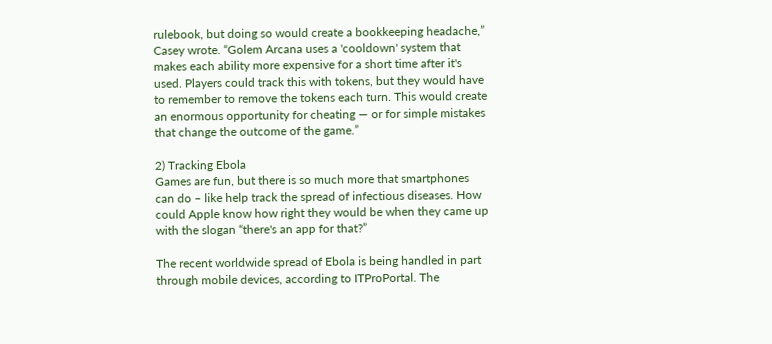rulebook, but doing so would create a bookkeeping headache,” Casey wrote. “Golem Arcana uses a 'cooldown' system that makes each ability more expensive for a short time after it's used. Players could track this with tokens, but they would have to remember to remove the tokens each turn. This would create an enormous opportunity for cheating — or for simple mistakes that change the outcome of the game.”

2) Tracking Ebola
Games are fun, but there is so much more that smartphones can do – like help track the spread of infectious diseases. How could Apple know how right they would be when they came up with the slogan “there's an app for that?”

The recent worldwide spread of Ebola is being handled in part through mobile devices, according to ITProPortal. The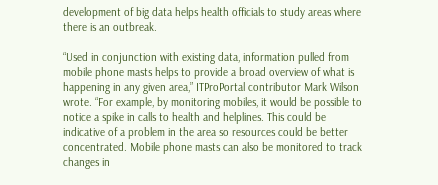development of big data helps health officials to study areas where there is an outbreak.

“Used in conjunction with existing data, information pulled from mobile phone masts helps to provide a broad overview of what is happening in any given area,” ITProPortal contributor Mark Wilson wrote. “For example, by monitoring mobiles, it would be possible to notice a spike in calls to health and helplines. This could be indicative of a problem in the area so resources could be better concentrated. Mobile phone masts can also be monitored to track changes in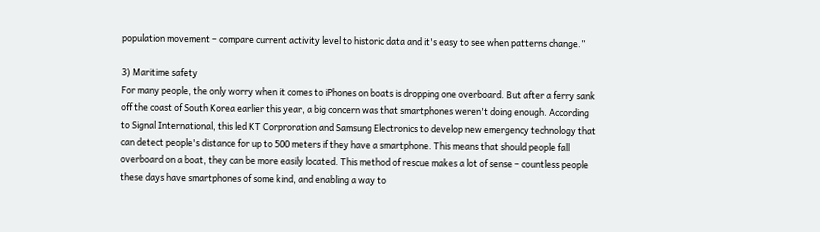population movement – compare current activity level to historic data and it's easy to see when patterns change.”

3) Maritime safety
For many people, the only worry when it comes to iPhones on boats is dropping one overboard. But after a ferry sank off the coast of South Korea earlier this year, a big concern was that smartphones weren't doing enough. According to Signal International, this led KT Corproration and Samsung Electronics to develop new emergency technology that can detect people's distance for up to 500 meters if they have a smartphone. This means that should people fall overboard on a boat, they can be more easily located. This method of rescue makes a lot of sense – countless people these days have smartphones of some kind, and enabling a way to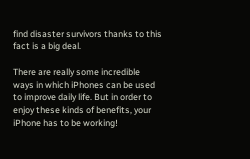find disaster survivors thanks to this fact is a big deal.

There are really some incredible ways in which iPhones can be used to improve daily life. But in order to enjoy these kinds of benefits, your iPhone has to be working!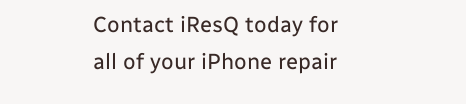Contact iResQ today for all of your iPhone repair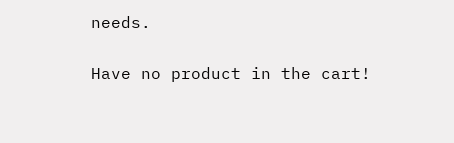needs.

Have no product in the cart!